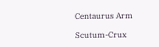Centaurus Arm

Scutum-Crux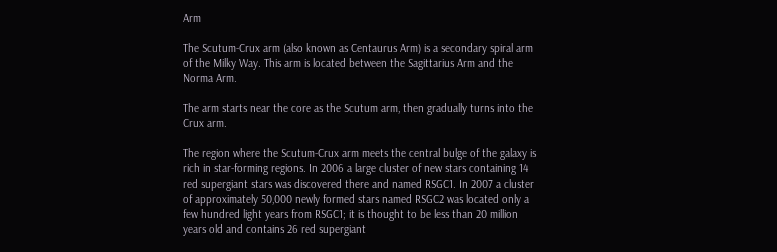Arm

The Scutum-Crux arm (also known as Centaurus Arm) is a secondary spiral arm of the Milky Way. This arm is located between the Sagittarius Arm and the Norma Arm.

The arm starts near the core as the Scutum arm, then gradually turns into the Crux arm.

The region where the Scutum-Crux arm meets the central bulge of the galaxy is rich in star-forming regions. In 2006 a large cluster of new stars containing 14 red supergiant stars was discovered there and named RSGC1. In 2007 a cluster of approximately 50,000 newly formed stars named RSGC2 was located only a few hundred light years from RSGC1; it is thought to be less than 20 million years old and contains 26 red supergiant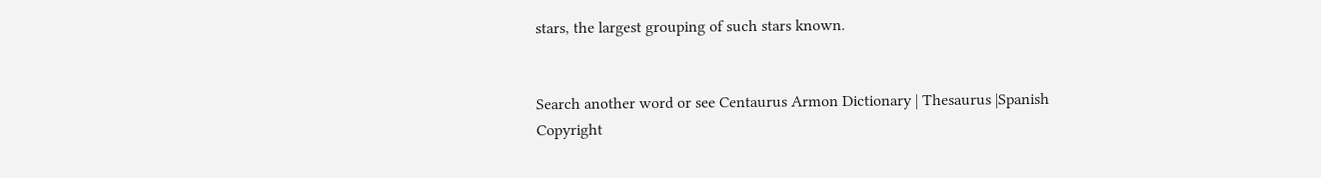stars, the largest grouping of such stars known.


Search another word or see Centaurus Armon Dictionary | Thesaurus |Spanish
Copyright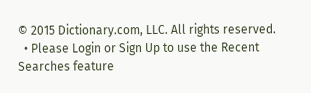© 2015 Dictionary.com, LLC. All rights reserved.
  • Please Login or Sign Up to use the Recent Searches feature